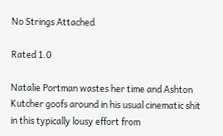No Strings Attached

Rated 1.0

Natalie Portman wastes her time and Ashton Kutcher goofs around in his usual cinematic shit in this typically lousy effort from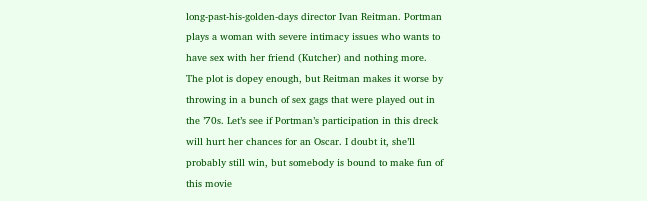long-past-his-golden-days director Ivan Reitman. Portman plays a woman with severe intimacy issues who wants to have sex with her friend (Kutcher) and nothing more. The plot is dopey enough, but Reitman makes it worse by throwing in a bunch of sex gags that were played out in the ’70s. Let’s see if Portman’s participation in this dreck will hurt her chances for an Oscar. I doubt it, she’ll probably still win, but somebody is bound to make fun of this movie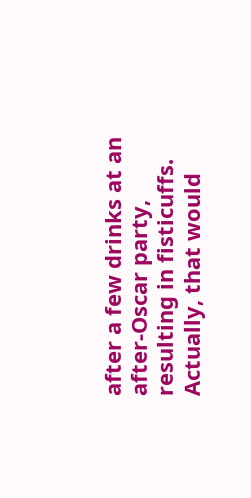after a few drinks at an after-Oscar party, resulting in fisticuffs. Actually, that would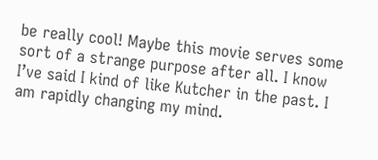be really cool! Maybe this movie serves some sort of a strange purpose after all. I know I’ve said I kind of like Kutcher in the past. I am rapidly changing my mind.